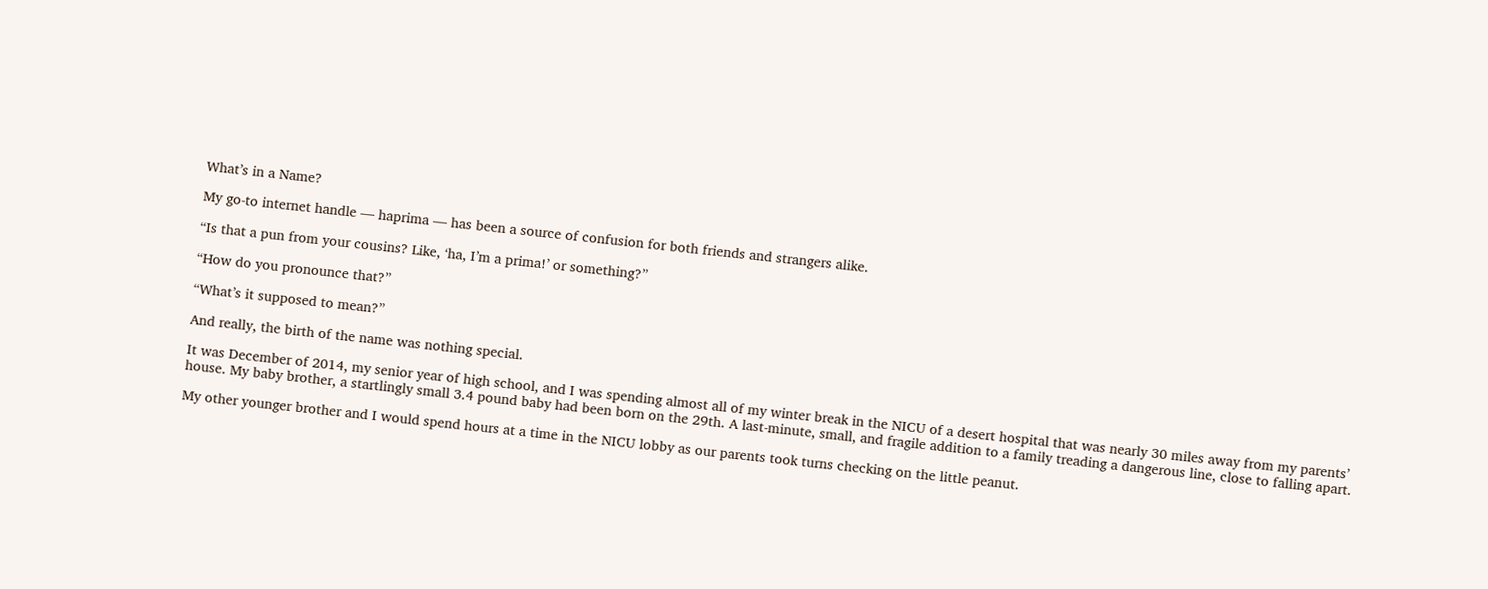What’s in a Name?

My go-to internet handle — haprima — has been a source of confusion for both friends and strangers alike.

“Is that a pun from your cousins? Like, ‘ha, I’m a prima!’ or something?”

“How do you pronounce that?”

“What’s it supposed to mean?”

And really, the birth of the name was nothing special.

It was December of 2014, my senior year of high school, and I was spending almost all of my winter break in the NICU of a desert hospital that was nearly 30 miles away from my parents’ house. My baby brother, a startlingly small 3.4 pound baby had been born on the 29th. A last-minute, small, and fragile addition to a family treading a dangerous line, close to falling apart.

My other younger brother and I would spend hours at a time in the NICU lobby as our parents took turns checking on the little peanut.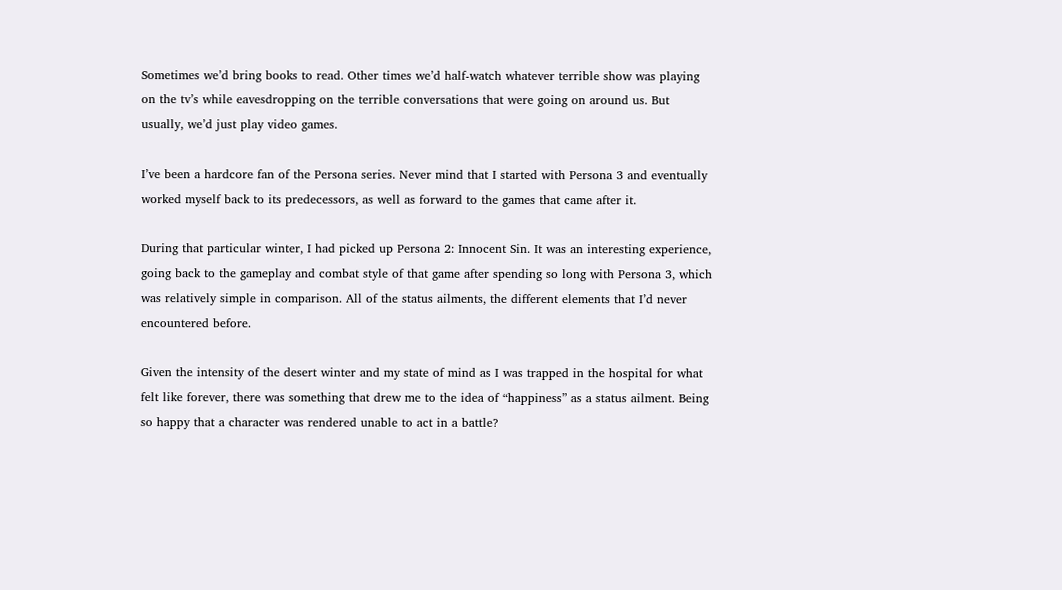Sometimes we’d bring books to read. Other times we’d half-watch whatever terrible show was playing on the tv’s while eavesdropping on the terrible conversations that were going on around us. But usually, we’d just play video games.

I’ve been a hardcore fan of the Persona series. Never mind that I started with Persona 3 and eventually worked myself back to its predecessors, as well as forward to the games that came after it.

During that particular winter, I had picked up Persona 2: Innocent Sin. It was an interesting experience, going back to the gameplay and combat style of that game after spending so long with Persona 3, which was relatively simple in comparison. All of the status ailments, the different elements that I’d never encountered before.

Given the intensity of the desert winter and my state of mind as I was trapped in the hospital for what felt like forever, there was something that drew me to the idea of “happiness” as a status ailment. Being so happy that a character was rendered unable to act in a battle?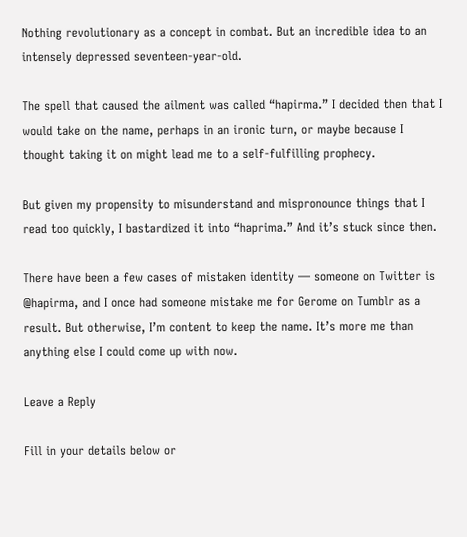Nothing revolutionary as a concept in combat. But an incredible idea to an intensely depressed seventeen-year-old.

The spell that caused the ailment was called “hapirma.” I decided then that I would take on the name, perhaps in an ironic turn, or maybe because I thought taking it on might lead me to a self-fulfilling prophecy.

But given my propensity to misunderstand and mispronounce things that I read too quickly, I bastardized it into “haprima.” And it’s stuck since then.

There have been a few cases of mistaken identity — someone on Twitter is @hapirma, and I once had someone mistake me for Gerome on Tumblr as a result. But otherwise, I’m content to keep the name. It’s more me than anything else I could come up with now.

Leave a Reply

Fill in your details below or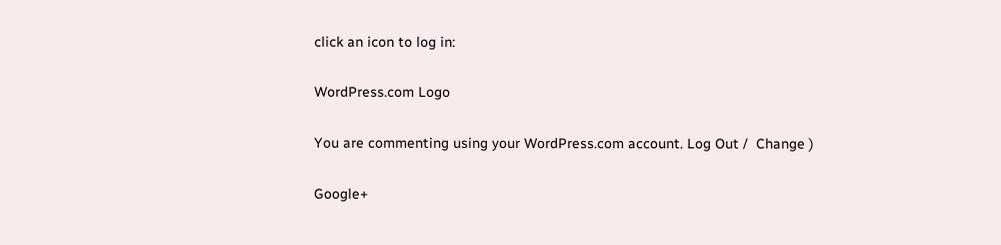click an icon to log in:

WordPress.com Logo

You are commenting using your WordPress.com account. Log Out /  Change )

Google+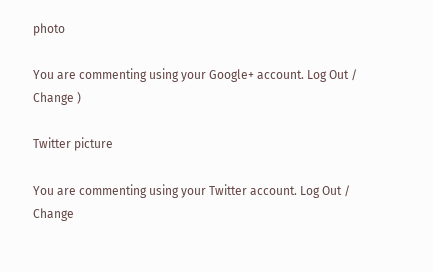photo

You are commenting using your Google+ account. Log Out /  Change )

Twitter picture

You are commenting using your Twitter account. Log Out /  Change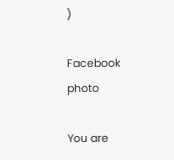)

Facebook photo

You are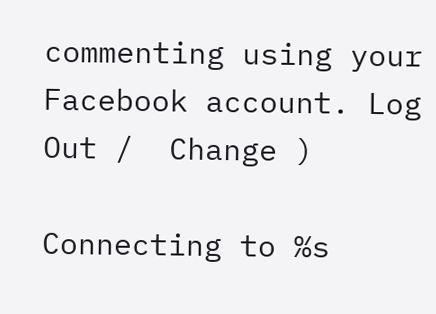commenting using your Facebook account. Log Out /  Change )

Connecting to %s